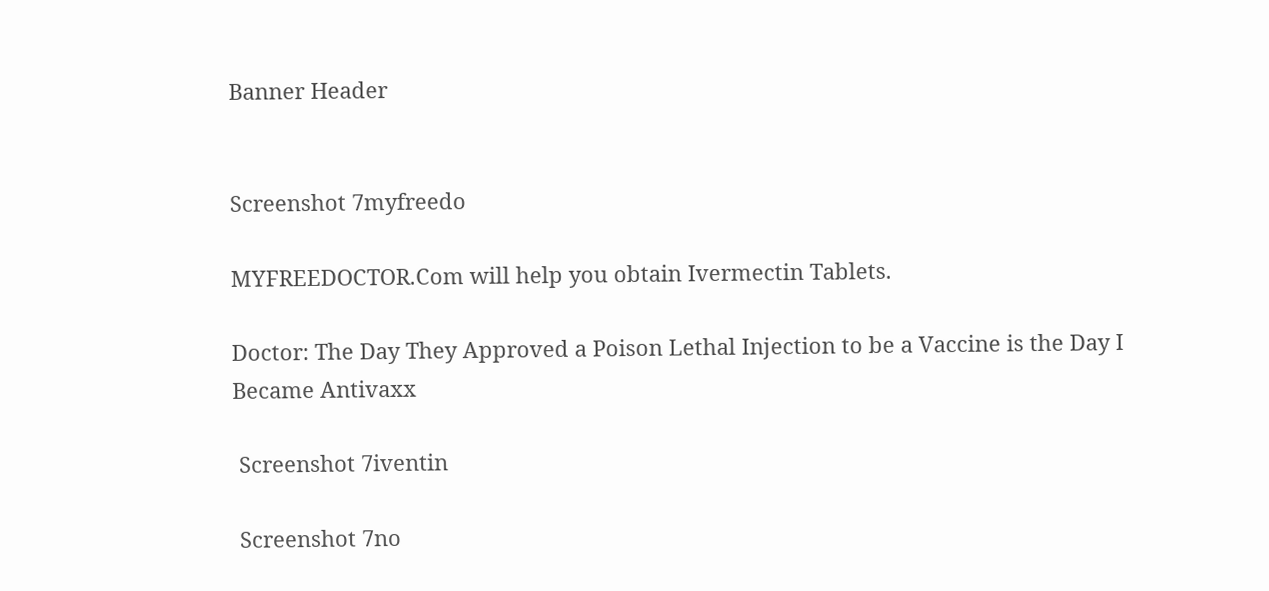Banner Header


Screenshot 7myfreedo

MYFREEDOCTOR.Com will help you obtain Ivermectin Tablets.

Doctor: The Day They Approved a Poison Lethal Injection to be a Vaccine is the Day I Became Antivaxx

 Screenshot 7iventin

 Screenshot 7no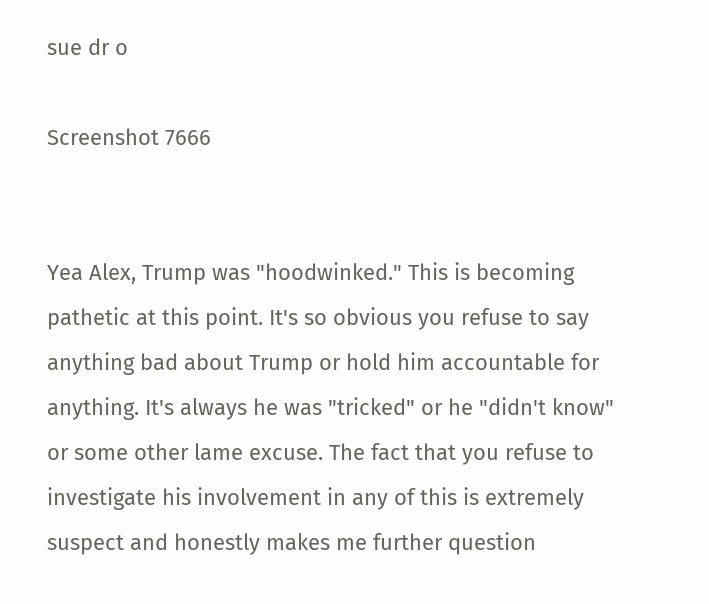sue dr o

Screenshot 7666


Yea Alex, Trump was "hoodwinked." This is becoming pathetic at this point. It's so obvious you refuse to say anything bad about Trump or hold him accountable for anything. It's always he was "tricked" or he "didn't know" or some other lame excuse. The fact that you refuse to investigate his involvement in any of this is extremely suspect and honestly makes me further question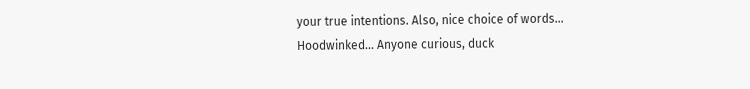your true intentions. Also, nice choice of words... Hoodwinked... Anyone curious, duck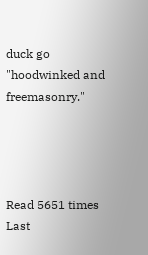duck go "hoodwinked and freemasonry."




Read 5651 times Last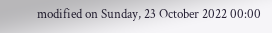modified on Sunday, 23 October 2022 00:00